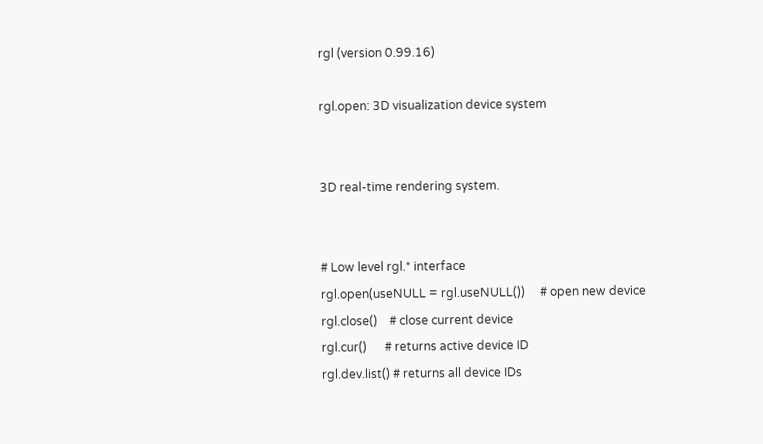rgl (version 0.99.16)

rgl.open: 3D visualization device system


3D real-time rendering system.


# Low level rgl.* interface
rgl.open(useNULL = rgl.useNULL())     # open new device
rgl.close()    # close current device
rgl.cur()      # returns active device ID
rgl.dev.list() # returns all device IDs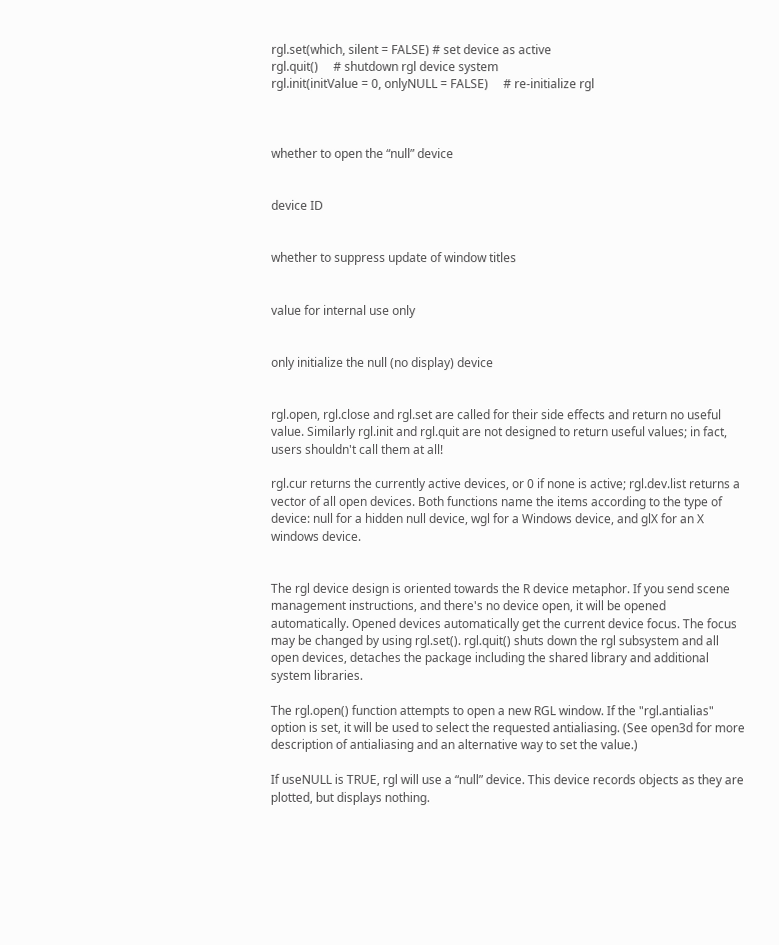rgl.set(which, silent = FALSE) # set device as active
rgl.quit()     # shutdown rgl device system
rgl.init(initValue = 0, onlyNULL = FALSE)     # re-initialize rgl



whether to open the “null” device


device ID


whether to suppress update of window titles


value for internal use only


only initialize the null (no display) device


rgl.open, rgl.close and rgl.set are called for their side effects and return no useful value. Similarly rgl.init and rgl.quit are not designed to return useful values; in fact, users shouldn't call them at all!

rgl.cur returns the currently active devices, or 0 if none is active; rgl.dev.list returns a vector of all open devices. Both functions name the items according to the type of device: null for a hidden null device, wgl for a Windows device, and glX for an X windows device.


The rgl device design is oriented towards the R device metaphor. If you send scene management instructions, and there's no device open, it will be opened automatically. Opened devices automatically get the current device focus. The focus may be changed by using rgl.set(). rgl.quit() shuts down the rgl subsystem and all open devices, detaches the package including the shared library and additional system libraries.

The rgl.open() function attempts to open a new RGL window. If the "rgl.antialias" option is set, it will be used to select the requested antialiasing. (See open3d for more description of antialiasing and an alternative way to set the value.)

If useNULL is TRUE, rgl will use a “null” device. This device records objects as they are plotted, but displays nothing.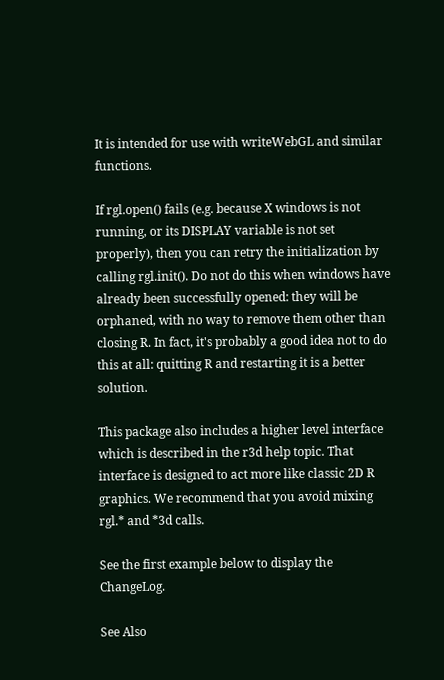It is intended for use with writeWebGL and similar functions.

If rgl.open() fails (e.g. because X windows is not running, or its DISPLAY variable is not set properly), then you can retry the initialization by calling rgl.init(). Do not do this when windows have already been successfully opened: they will be orphaned, with no way to remove them other than closing R. In fact, it's probably a good idea not to do this at all: quitting R and restarting it is a better solution.

This package also includes a higher level interface which is described in the r3d help topic. That interface is designed to act more like classic 2D R graphics. We recommend that you avoid mixing rgl.* and *3d calls.

See the first example below to display the ChangeLog.

See Also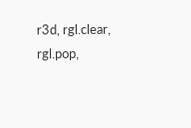r3d, rgl.clear, rgl.pop,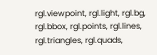rgl.viewpoint, rgl.light, rgl.bg, rgl.bbox, rgl.points, rgl.lines, rgl.triangles, rgl.quads,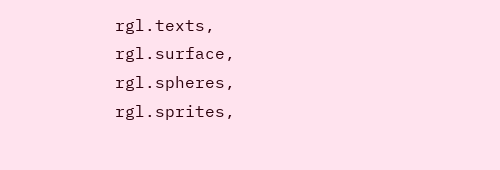rgl.texts, rgl.surface, rgl.spheres, rgl.sprites,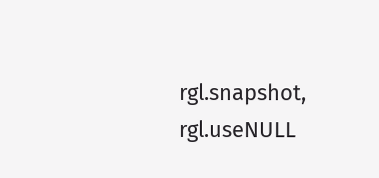rgl.snapshot, rgl.useNULL